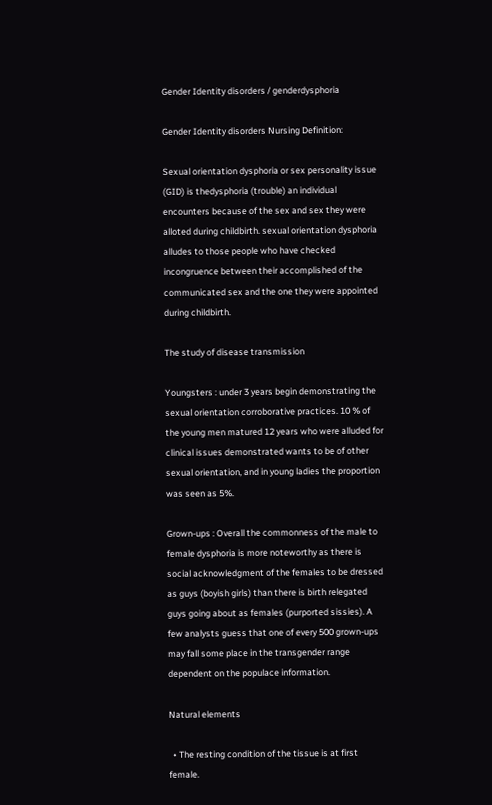Gender Identity disorders / genderdysphoria

Gender Identity disorders Nursing Definition:

Sexual orientation dysphoria or sex personality issue (GID) is thedysphoria (trouble) an individual encounters because of the sex and sex they were alloted during childbirth. sexual orientation dysphoria alludes to those people who have checked incongruence between their accomplished of the communicated sex and the one they were appointed during childbirth.

The study of disease transmission

Youngsters : under 3 years begin demonstrating the sexual orientation corroborative practices. 10 % of the young men matured 12 years who were alluded for clinical issues demonstrated wants to be of other sexual orientation, and in young ladies the proportion was seen as 5%.

Grown-ups : Overall the commonness of the male to female dysphoria is more noteworthy as there is social acknowledgment of the females to be dressed as guys (boyish girls) than there is birth relegated guys going about as females (purported sissies). A few analysts guess that one of every 500 grown-ups may fall some place in the transgender range dependent on the populace information.

Natural elements

  • The resting condition of the tissue is at first female.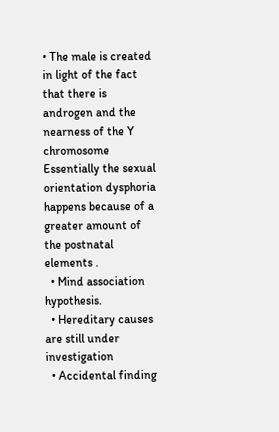• The male is created in light of the fact that there is androgen and the nearness of the Y chromosome Essentially the sexual orientation dysphoria happens because of a greater amount of the postnatal elements .
  • Mind association hypothesis.
  • Hereditary causes are still under investigation
  • Accidental finding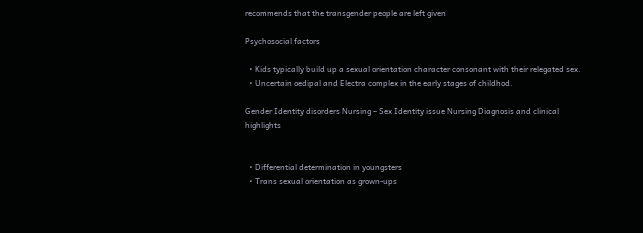recommends that the transgender people are left given

Psychosocial factors

  • Kids typically build up a sexual orientation character consonant with their relegated sex.
  • Uncertain oedipal and Electra complex in the early stages of childhod.

Gender Identity disorders Nursing – Sex Identity issue Nursing Diagnosis and clinical highlights


  • Differential determination in youngsters
  • Trans sexual orientation as grown-ups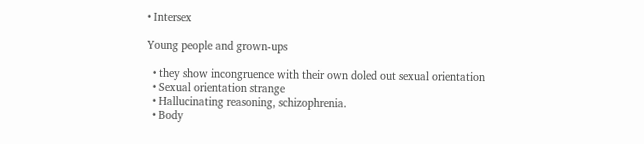• Intersex

Young people and grown-ups

  • they show incongruence with their own doled out sexual orientation
  • Sexual orientation strange
  • Hallucinating reasoning, schizophrenia.
  • Body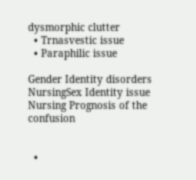dysmorphic clutter
  • Trnasvestic issue
  • Paraphilic issue

Gender Identity disorders NursingSex Identity issue Nursing Prognosis of the confusion


  •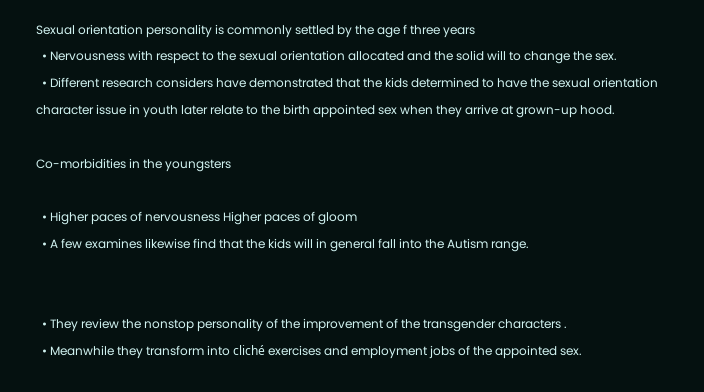Sexual orientation personality is commonly settled by the age f three years
  • Nervousness with respect to the sexual orientation allocated and the solid will to change the sex.
  • Different research considers have demonstrated that the kids determined to have the sexual orientation character issue in youth later relate to the birth appointed sex when they arrive at grown-up hood.

Co-morbidities in the youngsters

  • Higher paces of nervousness Higher paces of gloom
  • A few examines likewise find that the kids will in general fall into the Autism range.


  • They review the nonstop personality of the improvement of the transgender characters .
  • Meanwhile they transform into cliché exercises and employment jobs of the appointed sex.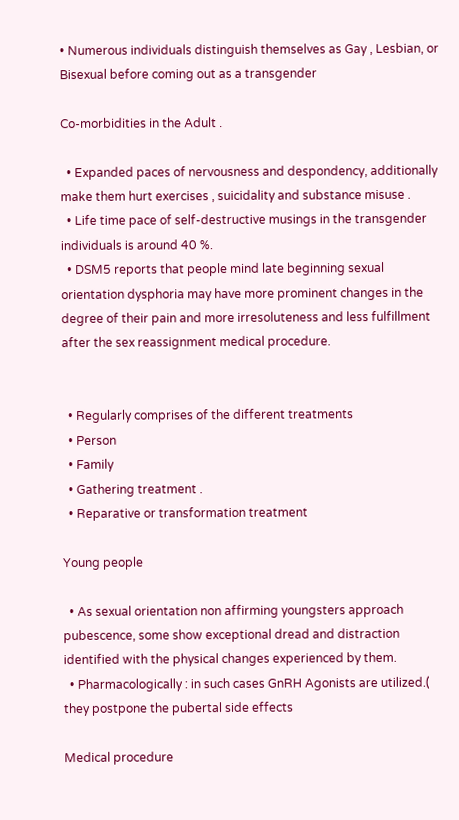• Numerous individuals distinguish themselves as Gay , Lesbian, or Bisexual before coming out as a transgender

Co-morbidities in the Adult .

  • Expanded paces of nervousness and despondency, additionally make them hurt exercises , suicidality and substance misuse .
  • Life time pace of self-destructive musings in the transgender individuals is around 40 %.
  • DSM5 reports that people mind late beginning sexual orientation dysphoria may have more prominent changes in the degree of their pain and more irresoluteness and less fulfillment after the sex reassignment medical procedure.


  • Regularly comprises of the different treatments
  • Person
  • Family
  • Gathering treatment .
  • Reparative or transformation treatment

Young people

  • As sexual orientation non affirming youngsters approach pubescence, some show exceptional dread and distraction identified with the physical changes experienced by them.
  • Pharmacologically : in such cases GnRH Agonists are utilized.( they postpone the pubertal side effects

Medical procedure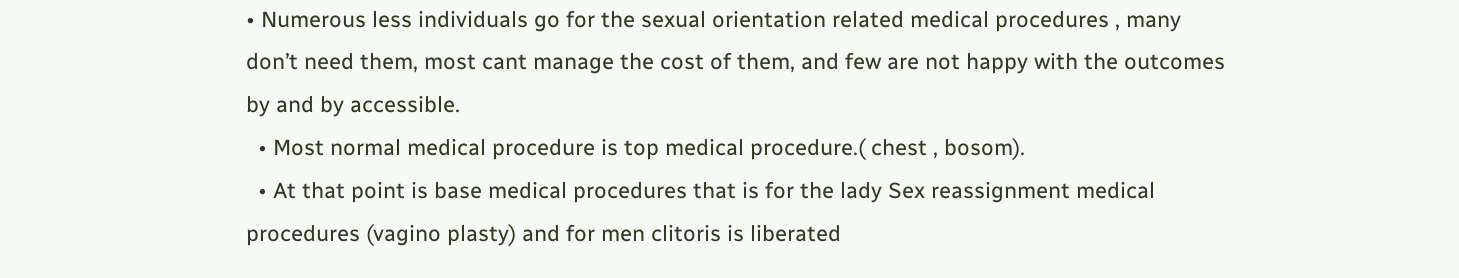• Numerous less individuals go for the sexual orientation related medical procedures , many don’t need them, most cant manage the cost of them, and few are not happy with the outcomes by and by accessible.
  • Most normal medical procedure is top medical procedure.( chest , bosom).
  • At that point is base medical procedures that is for the lady Sex reassignment medical procedures (vagino plasty) and for men clitoris is liberated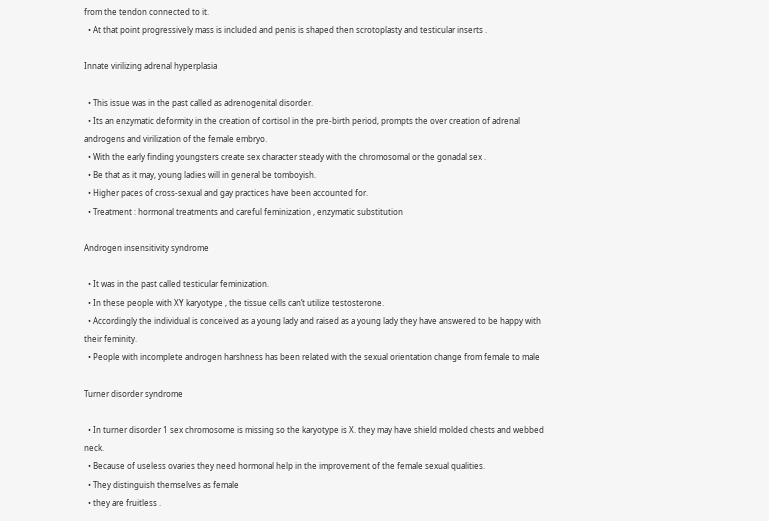from the tendon connected to it.
  • At that point progressively mass is included and penis is shaped then scrotoplasty and testicular inserts .

Innate virilizing adrenal hyperplasia

  • This issue was in the past called as adrenogenital disorder.
  • Its an enzymatic deformity in the creation of cortisol in the pre-birth period, prompts the over creation of adrenal androgens and virilization of the female embryo.
  • With the early finding youngsters create sex character steady with the chromosomal or the gonadal sex .
  • Be that as it may, young ladies will in general be tomboyish.
  • Higher paces of cross-sexual and gay practices have been accounted for.
  • Treatment : hormonal treatments and careful feminization , enzymatic substitution

Androgen insensitivity syndrome

  • It was in the past called testicular feminization.
  • In these people with XY karyotype , the tissue cells can’t utilize testosterone.
  • Accordingly the individual is conceived as a young lady and raised as a young lady they have answered to be happy with their feminity.
  • People with incomplete androgen harshness has been related with the sexual orientation change from female to male

Turner disorder syndrome

  • In turner disorder 1 sex chromosome is missing so the karyotype is X. they may have shield molded chests and webbed neck.
  • Because of useless ovaries they need hormonal help in the improvement of the female sexual qualities.
  • They distinguish themselves as female
  • they are fruitless .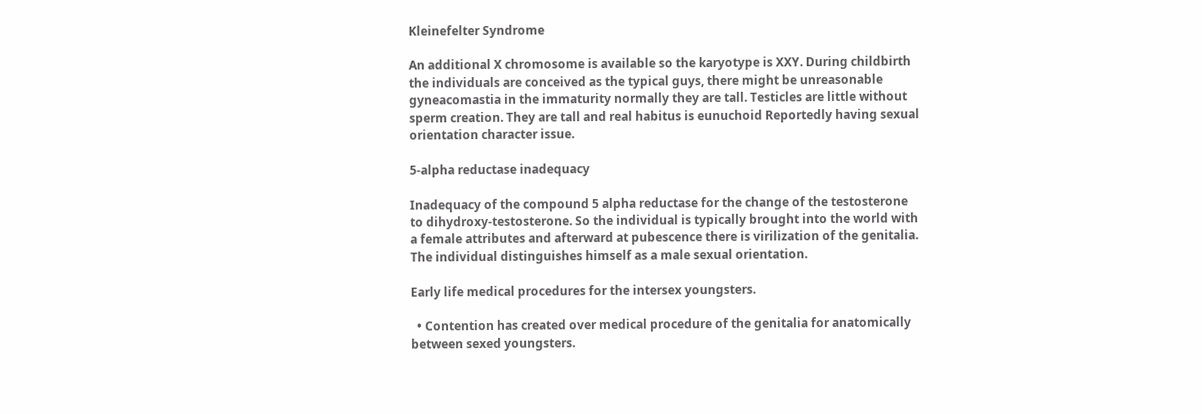Kleinefelter Syndrome

An additional X chromosome is available so the karyotype is XXY. During childbirth the individuals are conceived as the typical guys, there might be unreasonable gyneacomastia in the immaturity normally they are tall. Testicles are little without sperm creation. They are tall and real habitus is eunuchoid Reportedly having sexual orientation character issue.

5-alpha reductase inadequacy

Inadequacy of the compound 5 alpha reductase for the change of the testosterone to dihydroxy-testosterone. So the individual is typically brought into the world with a female attributes and afterward at pubescence there is virilization of the genitalia. The individual distinguishes himself as a male sexual orientation.

Early life medical procedures for the intersex youngsters.

  • Contention has created over medical procedure of the genitalia for anatomically between sexed youngsters.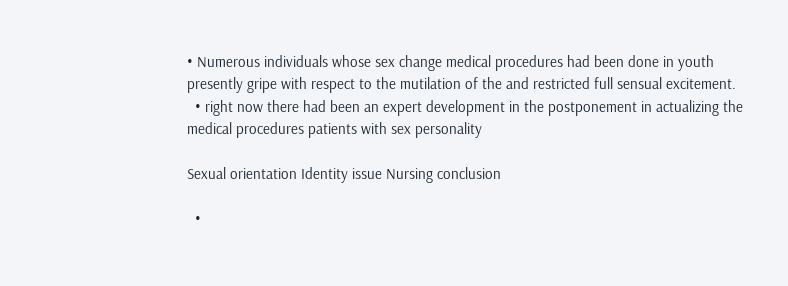• Numerous individuals whose sex change medical procedures had been done in youth presently gripe with respect to the mutilation of the and restricted full sensual excitement.
  • right now there had been an expert development in the postponement in actualizing the medical procedures patients with sex personality

Sexual orientation Identity issue Nursing conclusion

  •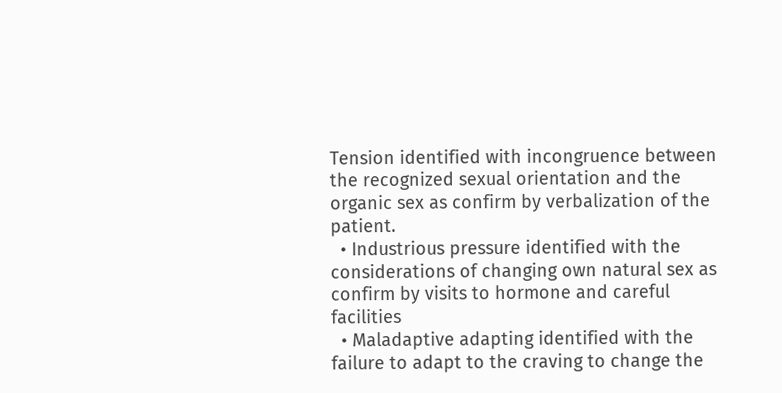Tension identified with incongruence between the recognized sexual orientation and the organic sex as confirm by verbalization of the patient.
  • Industrious pressure identified with the considerations of changing own natural sex as confirm by visits to hormone and careful facilities
  • Maladaptive adapting identified with the failure to adapt to the craving to change the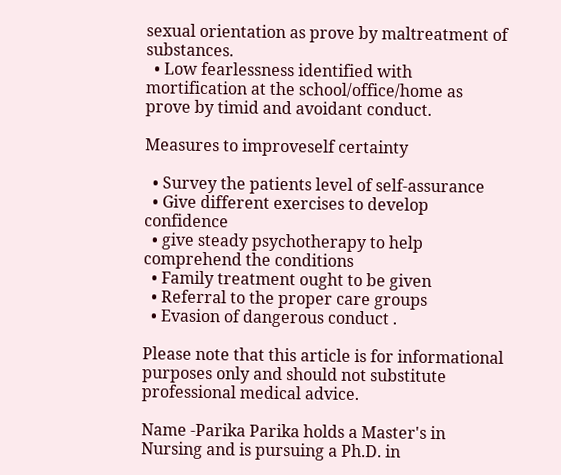sexual orientation as prove by maltreatment of substances.
  • Low fearlessness identified with mortification at the school/office/home as prove by timid and avoidant conduct.

Measures to improveself certainty

  • Survey the patients level of self-assurance
  • Give different exercises to develop confidence
  • give steady psychotherapy to help comprehend the conditions
  • Family treatment ought to be given
  • Referral to the proper care groups
  • Evasion of dangerous conduct .

Please note that this article is for informational purposes only and should not substitute professional medical advice.

Name -Parika Parika holds a Master's in Nursing and is pursuing a Ph.D. in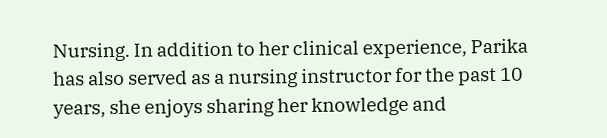Nursing. In addition to her clinical experience, Parika has also served as a nursing instructor for the past 10 years, she enjoys sharing her knowledge and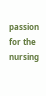passion for the nursing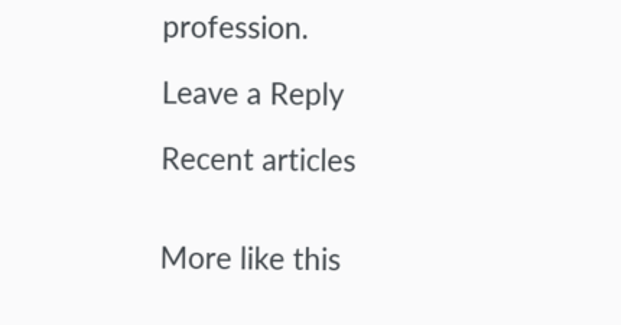profession.

Leave a Reply

Recent articles


More like this